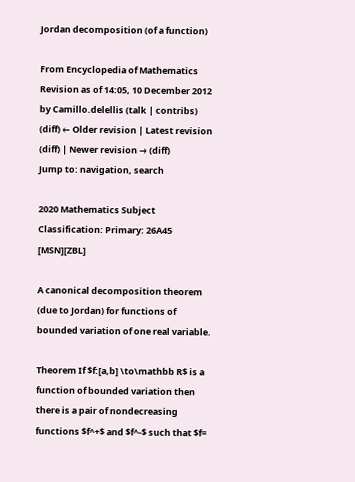Jordan decomposition (of a function)

From Encyclopedia of Mathematics
Revision as of 14:05, 10 December 2012 by Camillo.delellis (talk | contribs)
(diff) ← Older revision | Latest revision (diff) | Newer revision → (diff)
Jump to: navigation, search

2020 Mathematics Subject Classification: Primary: 26A45 [MSN][ZBL]

A canonical decomposition theorem (due to Jordan) for functions of bounded variation of one real variable.

Theorem If $f:[a,b] \to\mathbb R$ is a function of bounded variation then there is a pair of nondecreasing functions $f^+$ and $f^-$ such that $f=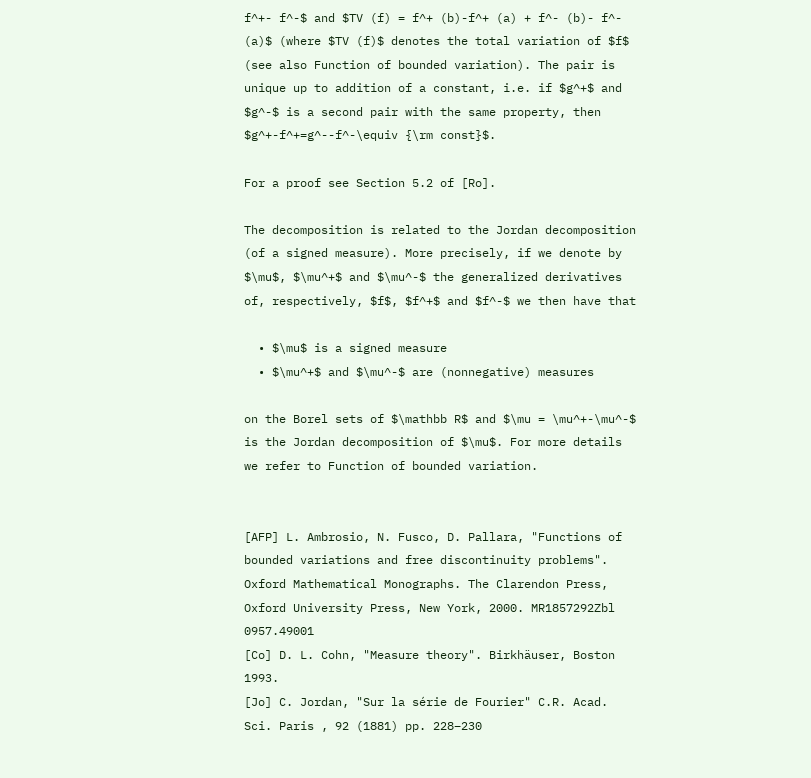f^+- f^-$ and $TV (f) = f^+ (b)-f^+ (a) + f^- (b)- f^- (a)$ (where $TV (f)$ denotes the total variation of $f$ (see also Function of bounded variation). The pair is unique up to addition of a constant, i.e. if $g^+$ and $g^-$ is a second pair with the same property, then $g^+-f^+=g^--f^-\equiv {\rm const}$.

For a proof see Section 5.2 of [Ro].

The decomposition is related to the Jordan decomposition (of a signed measure). More precisely, if we denote by $\mu$, $\mu^+$ and $\mu^-$ the generalized derivatives of, respectively, $f$, $f^+$ and $f^-$ we then have that

  • $\mu$ is a signed measure
  • $\mu^+$ and $\mu^-$ are (nonnegative) measures

on the Borel sets of $\mathbb R$ and $\mu = \mu^+-\mu^-$ is the Jordan decomposition of $\mu$. For more details we refer to Function of bounded variation.


[AFP] L. Ambrosio, N. Fusco, D. Pallara, "Functions of bounded variations and free discontinuity problems". Oxford Mathematical Monographs. The Clarendon Press, Oxford University Press, New York, 2000. MR1857292Zbl 0957.49001
[Co] D. L. Cohn, "Measure theory". Birkhäuser, Boston 1993.
[Jo] C. Jordan, "Sur la série de Fourier" C.R. Acad. Sci. Paris , 92 (1881) pp. 228–230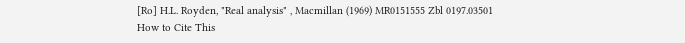[Ro] H.L. Royden, "Real analysis" , Macmillan (1969) MR0151555 Zbl 0197.03501
How to Cite This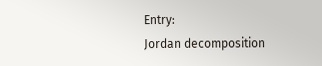Entry:
Jordan decomposition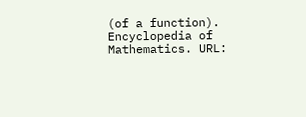(of a function). Encyclopedia of Mathematics. URL: